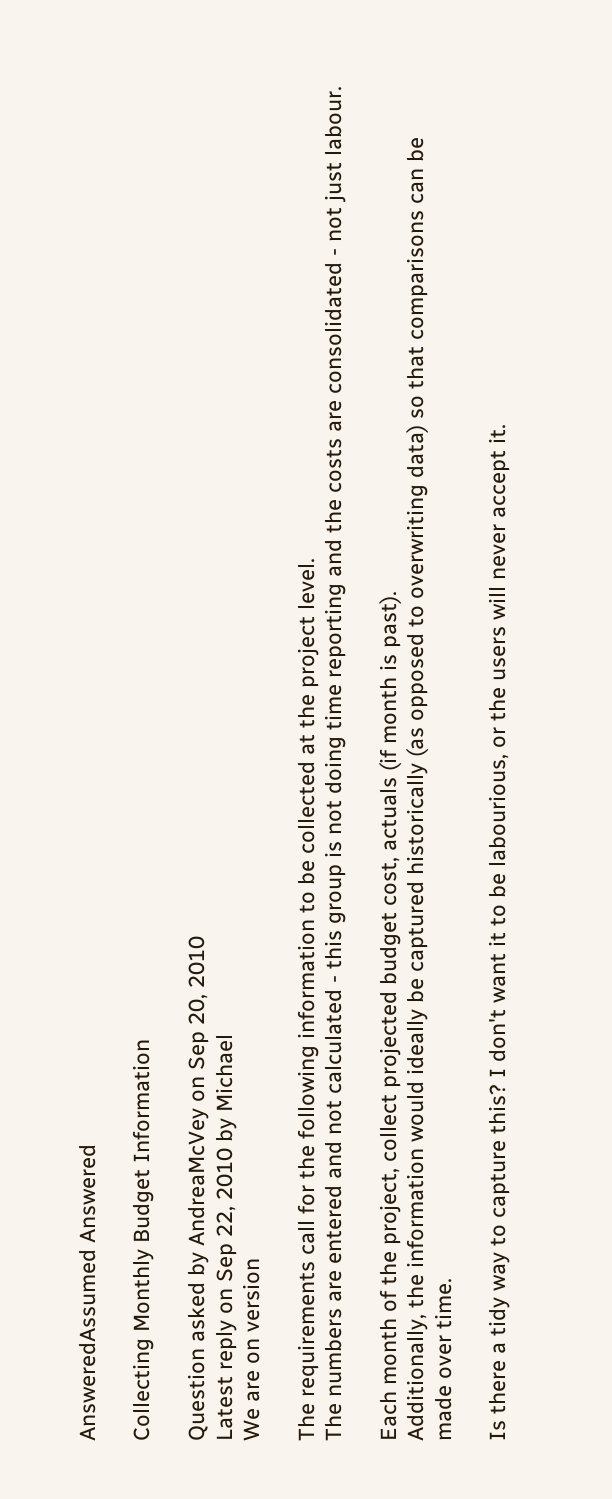AnsweredAssumed Answered

Collecting Monthly Budget Information

Question asked by AndreaMcVey on Sep 20, 2010
Latest reply on Sep 22, 2010 by Michael
We are on version

The requirements call for the following information to be collected at the project level.
The numbers are entered and not calculated - this group is not doing time reporting and the costs are consolidated - not just labour.

Each month of the project, collect projected budget cost, actuals (if month is past).
Additionally, the information would ideally be captured historically (as opposed to overwriting data) so that comparisons can be made over time.

Is there a tidy way to capture this? I don't want it to be labourious, or the users will never accept it.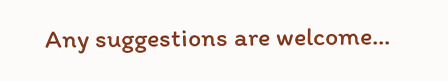Any suggestions are welcome...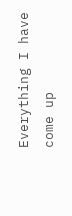Everything I have come up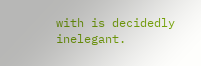with is decidedly inelegant.